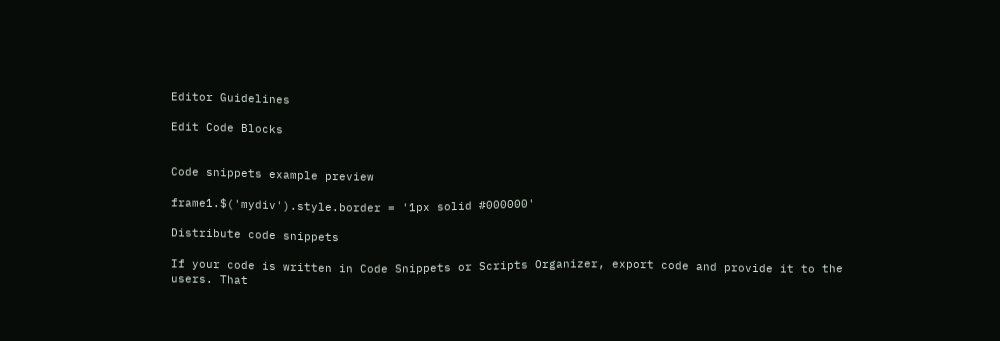Editor Guidelines

Edit Code Blocks


Code snippets example preview

frame1.$('mydiv').style.border = '1px solid #000000'

Distribute code snippets

If your code is written in Code Snippets or Scripts Organizer, export code and provide it to the users. That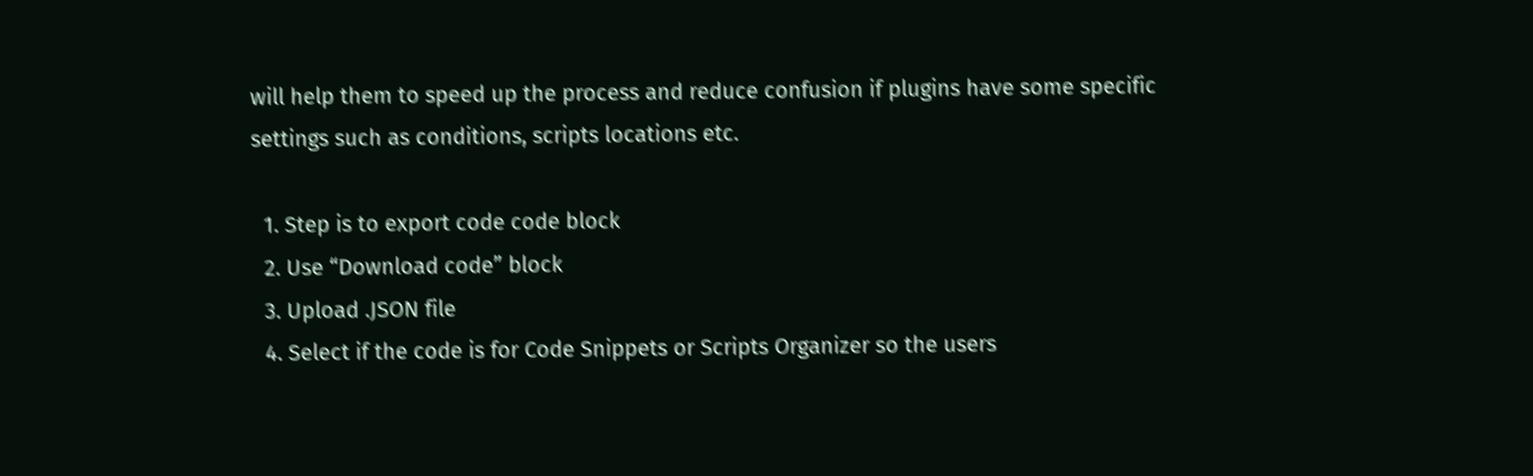will help them to speed up the process and reduce confusion if plugins have some specific settings such as conditions, scripts locations etc.

  1. Step is to export code code block
  2. Use “Download code” block
  3. Upload .JSON file
  4. Select if the code is for Code Snippets or Scripts Organizer so the users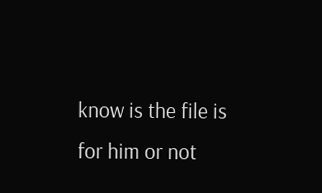know is the file is for him or not